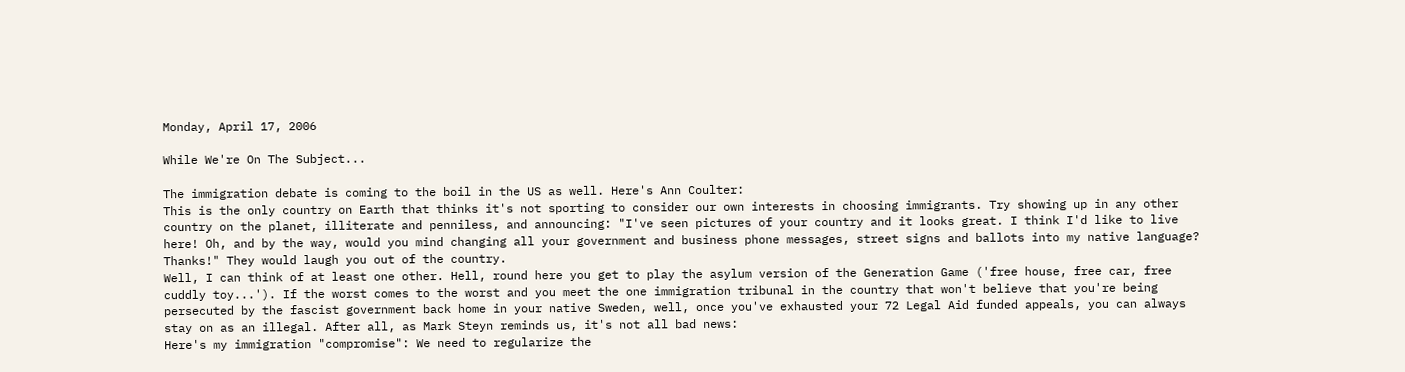Monday, April 17, 2006

While We're On The Subject...

The immigration debate is coming to the boil in the US as well. Here's Ann Coulter:
This is the only country on Earth that thinks it's not sporting to consider our own interests in choosing immigrants. Try showing up in any other country on the planet, illiterate and penniless, and announcing: "I've seen pictures of your country and it looks great. I think I'd like to live here! Oh, and by the way, would you mind changing all your government and business phone messages, street signs and ballots into my native language? Thanks!" They would laugh you out of the country.
Well, I can think of at least one other. Hell, round here you get to play the asylum version of the Generation Game ('free house, free car, free cuddly toy...'). If the worst comes to the worst and you meet the one immigration tribunal in the country that won't believe that you're being persecuted by the fascist government back home in your native Sweden, well, once you've exhausted your 72 Legal Aid funded appeals, you can always stay on as an illegal. After all, as Mark Steyn reminds us, it's not all bad news:
Here's my immigration "compromise": We need to regularize the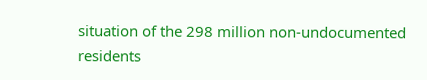situation of the 298 million non-undocumented residents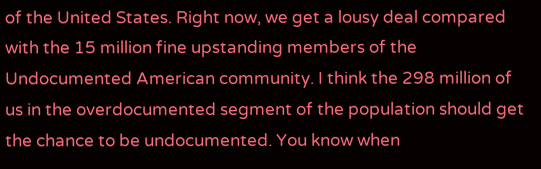of the United States. Right now, we get a lousy deal compared with the 15 million fine upstanding members of the Undocumented American community. I think the 298 million of us in the overdocumented segment of the population should get the chance to be undocumented. You know when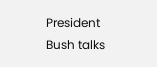President Bush talks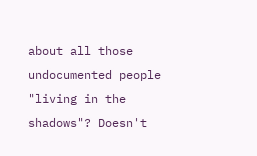about all those undocumented people "living in the shadows"? Doesn't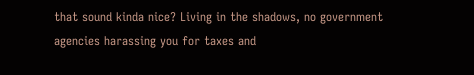that sound kinda nice? Living in the shadows, no government agencies harassing you for taxes and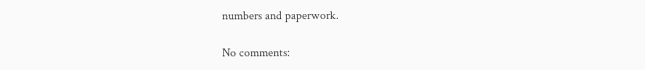numbers and paperwork.

No comments: